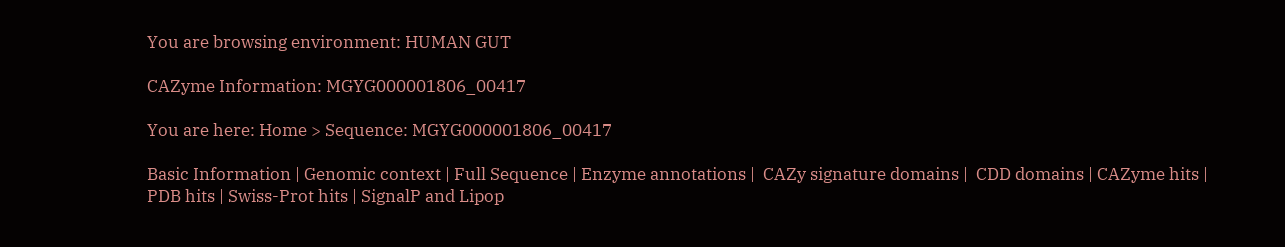You are browsing environment: HUMAN GUT

CAZyme Information: MGYG000001806_00417

You are here: Home > Sequence: MGYG000001806_00417

Basic Information | Genomic context | Full Sequence | Enzyme annotations |  CAZy signature domains |  CDD domains | CAZyme hits | PDB hits | Swiss-Prot hits | SignalP and Lipop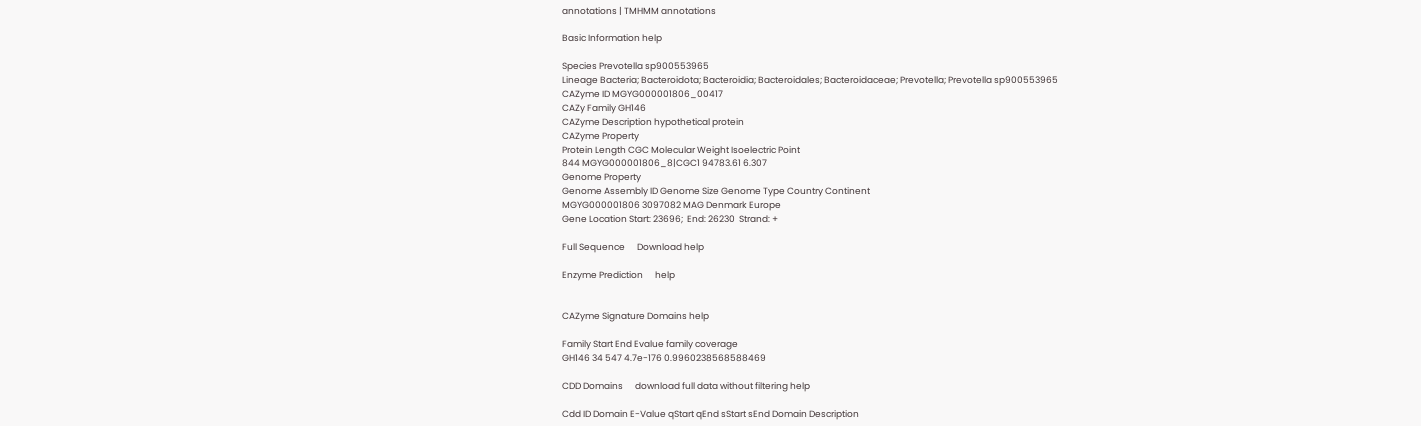annotations | TMHMM annotations

Basic Information help

Species Prevotella sp900553965
Lineage Bacteria; Bacteroidota; Bacteroidia; Bacteroidales; Bacteroidaceae; Prevotella; Prevotella sp900553965
CAZyme ID MGYG000001806_00417
CAZy Family GH146
CAZyme Description hypothetical protein
CAZyme Property
Protein Length CGC Molecular Weight Isoelectric Point
844 MGYG000001806_8|CGC1 94783.61 6.307
Genome Property
Genome Assembly ID Genome Size Genome Type Country Continent
MGYG000001806 3097082 MAG Denmark Europe
Gene Location Start: 23696;  End: 26230  Strand: +

Full Sequence      Download help

Enzyme Prediction      help


CAZyme Signature Domains help

Family Start End Evalue family coverage
GH146 34 547 4.7e-176 0.9960238568588469

CDD Domains      download full data without filtering help

Cdd ID Domain E-Value qStart qEnd sStart sEnd Domain Description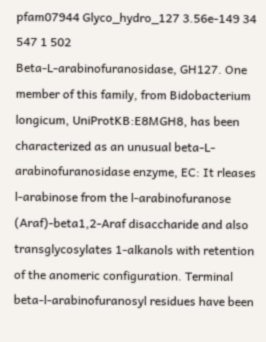pfam07944 Glyco_hydro_127 3.56e-149 34 547 1 502
Beta-L-arabinofuranosidase, GH127. One member of this family, from Bidobacterium longicum, UniProtKB:E8MGH8, has been characterized as an unusual beta-L-arabinofuranosidase enzyme, EC: It rleases l-arabinose from the l-arabinofuranose (Araf)-beta1,2-Araf disaccharide and also transglycosylates 1-alkanols with retention of the anomeric configuration. Terminal beta-l-arabinofuranosyl residues have been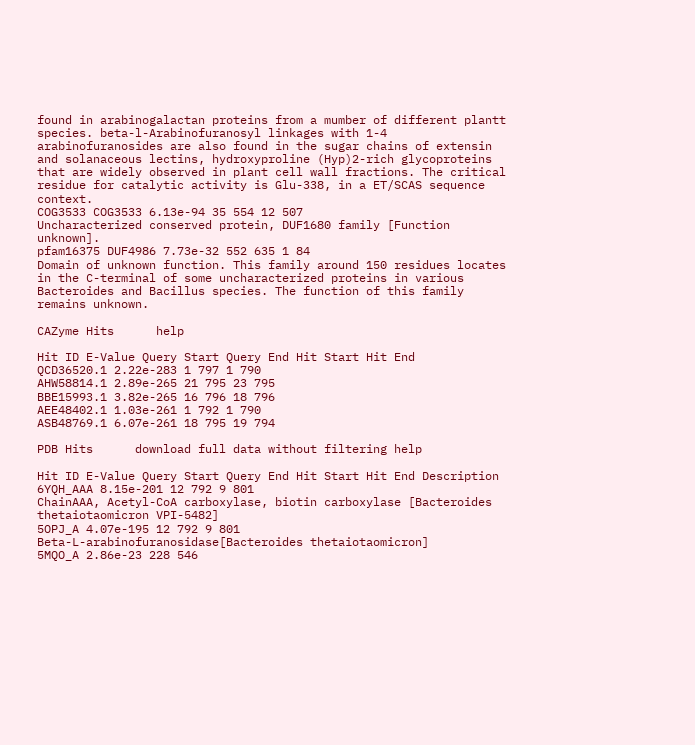found in arabinogalactan proteins from a mumber of different plantt species. beta-l-Arabinofuranosyl linkages with 1-4 arabinofuranosides are also found in the sugar chains of extensin and solanaceous lectins, hydroxyproline (Hyp)2-rich glycoproteins that are widely observed in plant cell wall fractions. The critical residue for catalytic activity is Glu-338, in a ET/SCAS sequence context.
COG3533 COG3533 6.13e-94 35 554 12 507
Uncharacterized conserved protein, DUF1680 family [Function unknown].
pfam16375 DUF4986 7.73e-32 552 635 1 84
Domain of unknown function. This family around 150 residues locates in the C-terminal of some uncharacterized proteins in various Bacteroides and Bacillus species. The function of this family remains unknown.

CAZyme Hits      help

Hit ID E-Value Query Start Query End Hit Start Hit End
QCD36520.1 2.22e-283 1 797 1 790
AHW58814.1 2.89e-265 21 795 23 795
BBE15993.1 3.82e-265 16 796 18 796
AEE48402.1 1.03e-261 1 792 1 790
ASB48769.1 6.07e-261 18 795 19 794

PDB Hits      download full data without filtering help

Hit ID E-Value Query Start Query End Hit Start Hit End Description
6YQH_AAA 8.15e-201 12 792 9 801
ChainAAA, Acetyl-CoA carboxylase, biotin carboxylase [Bacteroides thetaiotaomicron VPI-5482]
5OPJ_A 4.07e-195 12 792 9 801
Beta-L-arabinofuranosidase[Bacteroides thetaiotaomicron]
5MQO_A 2.86e-23 228 546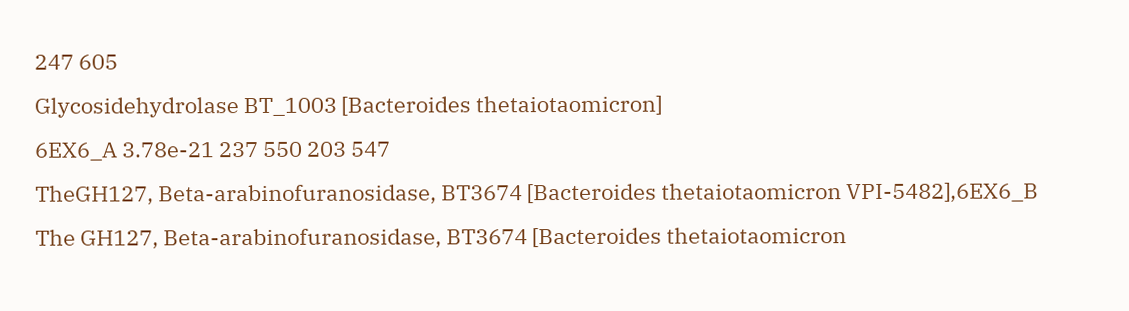247 605
Glycosidehydrolase BT_1003 [Bacteroides thetaiotaomicron]
6EX6_A 3.78e-21 237 550 203 547
TheGH127, Beta-arabinofuranosidase, BT3674 [Bacteroides thetaiotaomicron VPI-5482],6EX6_B The GH127, Beta-arabinofuranosidase, BT3674 [Bacteroides thetaiotaomicron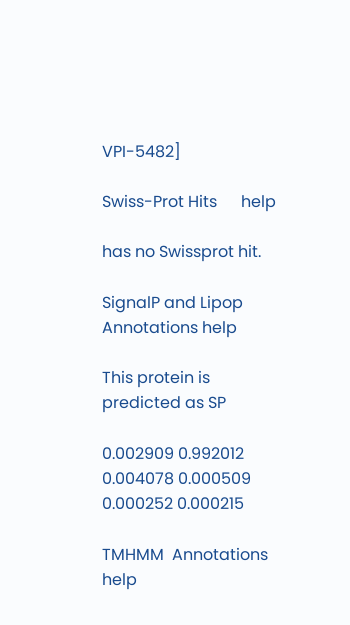VPI-5482]

Swiss-Prot Hits      help

has no Swissprot hit.

SignalP and Lipop Annotations help

This protein is predicted as SP

0.002909 0.992012 0.004078 0.000509 0.000252 0.000215

TMHMM  Annotations      help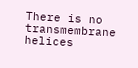There is no transmembrane helices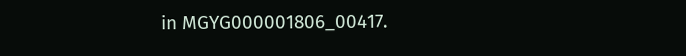in MGYG000001806_00417.